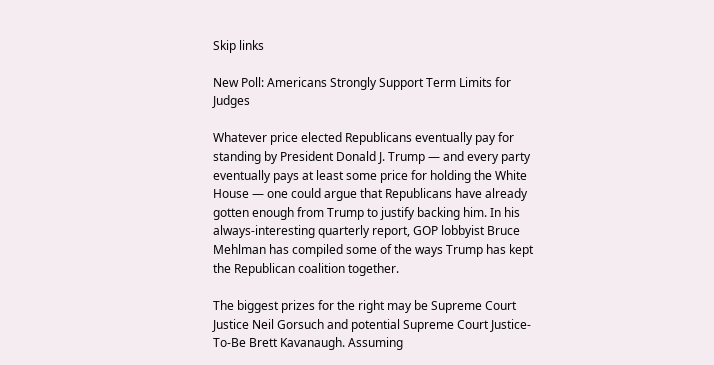Skip links

New Poll: Americans Strongly Support Term Limits for Judges

Whatever price elected Republicans eventually pay for standing by President Donald J. Trump — and every party eventually pays at least some price for holding the White House — one could argue that Republicans have already gotten enough from Trump to justify backing him. In his always-interesting quarterly report, GOP lobbyist Bruce Mehlman has compiled some of the ways Trump has kept the Republican coalition together.

The biggest prizes for the right may be Supreme Court Justice Neil Gorsuch and potential Supreme Court Justice-To-Be Brett Kavanaugh. Assuming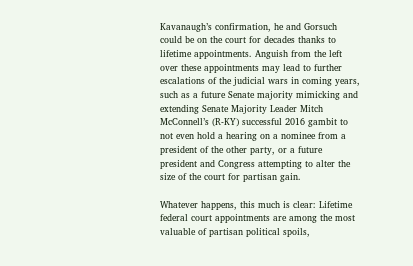Kavanaugh’s confirmation, he and Gorsuch could be on the court for decades thanks to lifetime appointments. Anguish from the left over these appointments may lead to further escalations of the judicial wars in coming years, such as a future Senate majority mimicking and extending Senate Majority Leader Mitch McConnell’s (R-KY) successful 2016 gambit to not even hold a hearing on a nominee from a president of the other party, or a future president and Congress attempting to alter the size of the court for partisan gain.

Whatever happens, this much is clear: Lifetime federal court appointments are among the most valuable of partisan political spoils,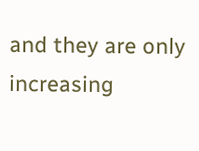and they are only increasing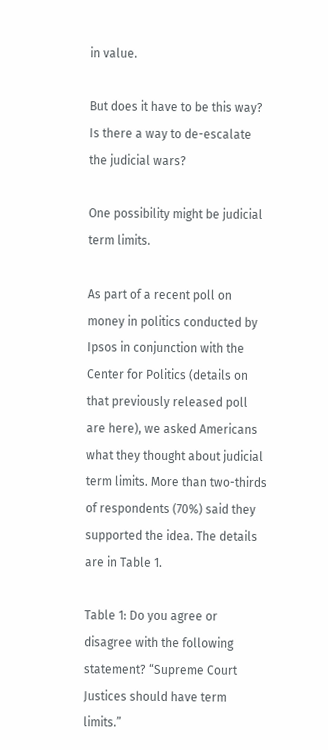in value.

But does it have to be this way? Is there a way to de-escalate the judicial wars?

One possibility might be judicial term limits.

As part of a recent poll on money in politics conducted by Ipsos in conjunction with the Center for Politics (details on that previously released poll are here), we asked Americans what they thought about judicial term limits. More than two-thirds of respondents (70%) said they supported the idea. The details are in Table 1.

Table 1: Do you agree or disagree with the following statement? “Supreme Court Justices should have term limits.”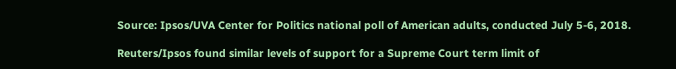Source: Ipsos/UVA Center for Politics national poll of American adults, conducted July 5-6, 2018.

Reuters/Ipsos found similar levels of support for a Supreme Court term limit of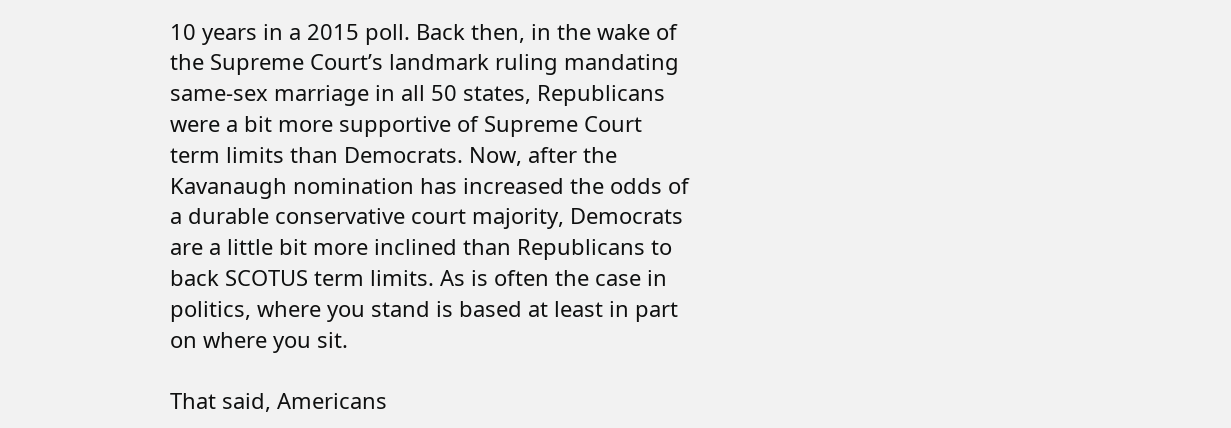10 years in a 2015 poll. Back then, in the wake of the Supreme Court’s landmark ruling mandating same-sex marriage in all 50 states, Republicans were a bit more supportive of Supreme Court term limits than Democrats. Now, after the Kavanaugh nomination has increased the odds of a durable conservative court majority, Democrats are a little bit more inclined than Republicans to back SCOTUS term limits. As is often the case in politics, where you stand is based at least in part on where you sit.

That said, Americans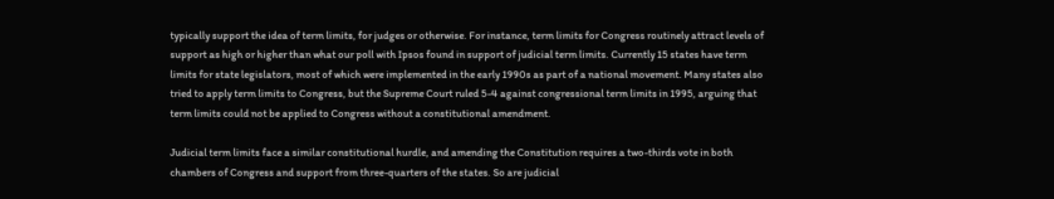typically support the idea of term limits, for judges or otherwise. For instance, term limits for Congress routinely attract levels of support as high or higher than what our poll with Ipsos found in support of judicial term limits. Currently 15 states have term limits for state legislators, most of which were implemented in the early 1990s as part of a national movement. Many states also tried to apply term limits to Congress, but the Supreme Court ruled 5-4 against congressional term limits in 1995, arguing that term limits could not be applied to Congress without a constitutional amendment.

Judicial term limits face a similar constitutional hurdle, and amending the Constitution requires a two-thirds vote in both chambers of Congress and support from three-quarters of the states. So are judicial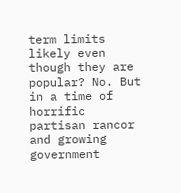term limits likely even though they are popular? No. But in a time of horrific partisan rancor and growing government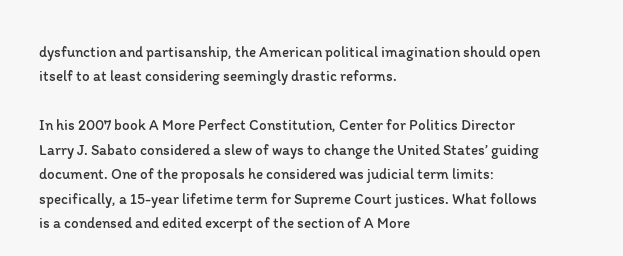dysfunction and partisanship, the American political imagination should open itself to at least considering seemingly drastic reforms.

In his 2007 book A More Perfect Constitution, Center for Politics Director Larry J. Sabato considered a slew of ways to change the United States’ guiding document. One of the proposals he considered was judicial term limits: specifically, a 15-year lifetime term for Supreme Court justices. What follows is a condensed and edited excerpt of the section of A More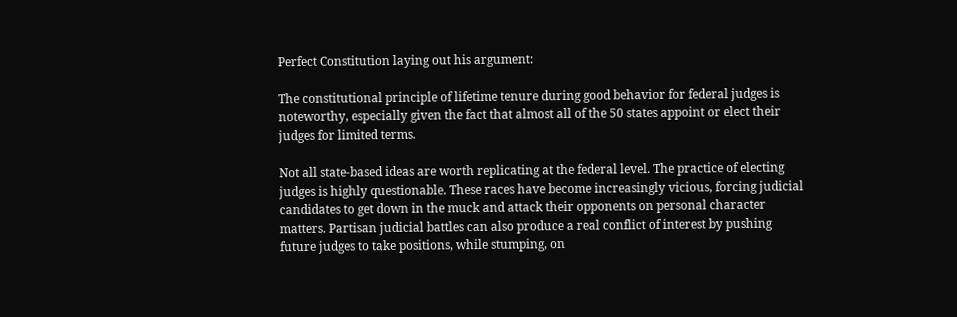Perfect Constitution laying out his argument:

The constitutional principle of lifetime tenure during good behavior for federal judges is noteworthy, especially given the fact that almost all of the 50 states appoint or elect their judges for limited terms.

Not all state-based ideas are worth replicating at the federal level. The practice of electing judges is highly questionable. These races have become increasingly vicious, forcing judicial candidates to get down in the muck and attack their opponents on personal character matters. Partisan judicial battles can also produce a real conflict of interest by pushing future judges to take positions, while stumping, on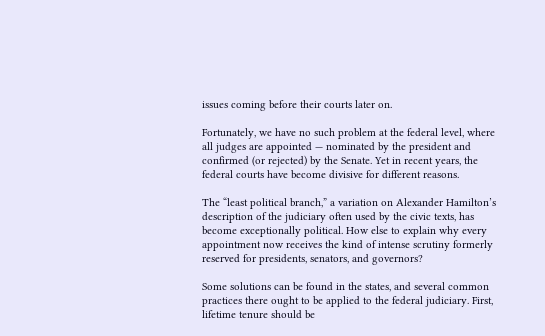issues coming before their courts later on.

Fortunately, we have no such problem at the federal level, where all judges are appointed — nominated by the president and confirmed (or rejected) by the Senate. Yet in recent years, the federal courts have become divisive for different reasons.

The “least political branch,” a variation on Alexander Hamilton’s description of the judiciary often used by the civic texts, has become exceptionally political. How else to explain why every appointment now receives the kind of intense scrutiny formerly reserved for presidents, senators, and governors?

Some solutions can be found in the states, and several common practices there ought to be applied to the federal judiciary. First, lifetime tenure should be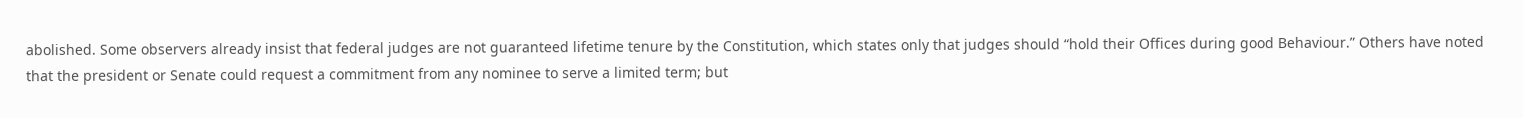abolished. Some observers already insist that federal judges are not guaranteed lifetime tenure by the Constitution, which states only that judges should “hold their Offices during good Behaviour.” Others have noted that the president or Senate could request a commitment from any nominee to serve a limited term; but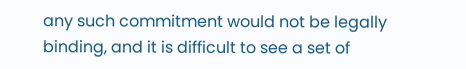any such commitment would not be legally binding, and it is difficult to see a set of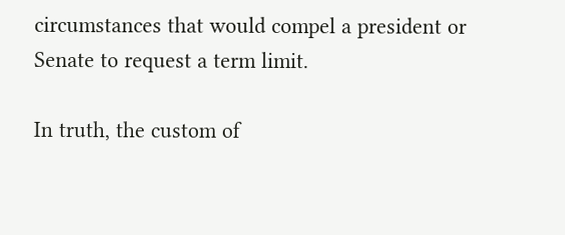circumstances that would compel a president or Senate to request a term limit.

In truth, the custom of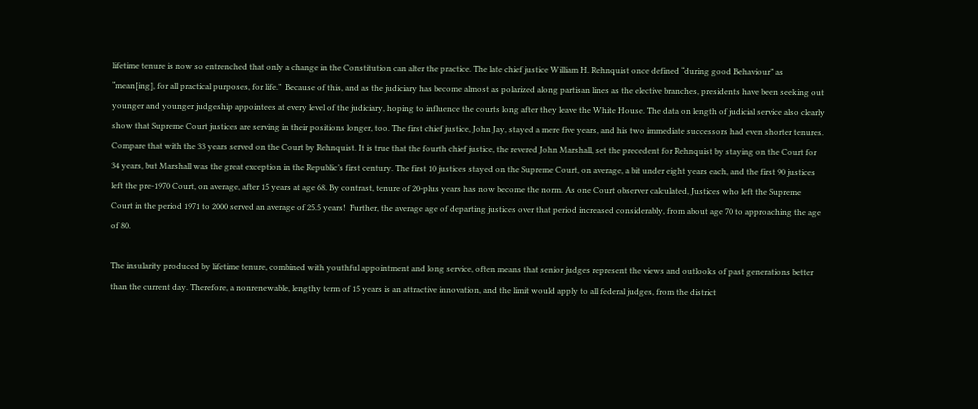lifetime tenure is now so entrenched that only a change in the Constitution can alter the practice. The late chief justice William H. Rehnquist once defined “during good Behaviour” as “mean[ing], for all practical purposes, for life.”  Because of this, and as the judiciary has become almost as polarized along partisan lines as the elective branches, presidents have been seeking out younger and younger judgeship appointees at every level of the judiciary, hoping to influence the courts long after they leave the White House. The data on length of judicial service also clearly show that Supreme Court justices are serving in their positions longer, too. The first chief justice, John Jay, stayed a mere five years, and his two immediate successors had even shorter tenures. Compare that with the 33 years served on the Court by Rehnquist. It is true that the fourth chief justice, the revered John Marshall, set the precedent for Rehnquist by staying on the Court for 34 years, but Marshall was the great exception in the Republic’s first century. The first 10 justices stayed on the Supreme Court, on average, a bit under eight years each, and the first 90 justices left the pre-1970 Court, on average, after 15 years at age 68. By contrast, tenure of 20-plus years has now become the norm. As one Court observer calculated, Justices who left the Supreme Court in the period 1971 to 2000 served an average of 25.5 years!  Further, the average age of departing justices over that period increased considerably, from about age 70 to approaching the age of 80.

The insularity produced by lifetime tenure, combined with youthful appointment and long service, often means that senior judges represent the views and outlooks of past generations better than the current day. Therefore, a nonrenewable, lengthy term of 15 years is an attractive innovation, and the limit would apply to all federal judges, from the district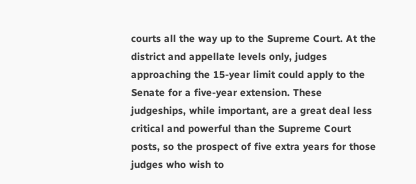courts all the way up to the Supreme Court. At the district and appellate levels only, judges approaching the 15-year limit could apply to the Senate for a five-year extension. These judgeships, while important, are a great deal less critical and powerful than the Supreme Court posts, so the prospect of five extra years for those judges who wish to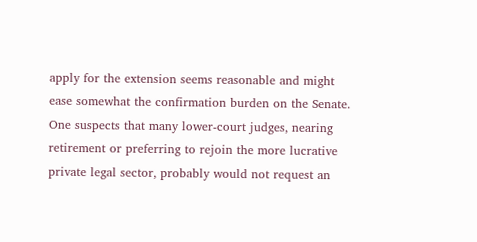apply for the extension seems reasonable and might ease somewhat the confirmation burden on the Senate. One suspects that many lower-court judges, nearing retirement or preferring to rejoin the more lucrative private legal sector, probably would not request an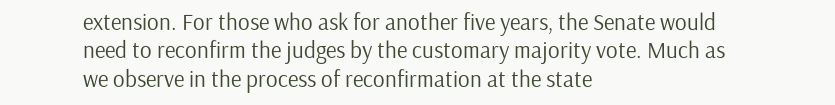extension. For those who ask for another five years, the Senate would need to reconfirm the judges by the customary majority vote. Much as we observe in the process of reconfirmation at the state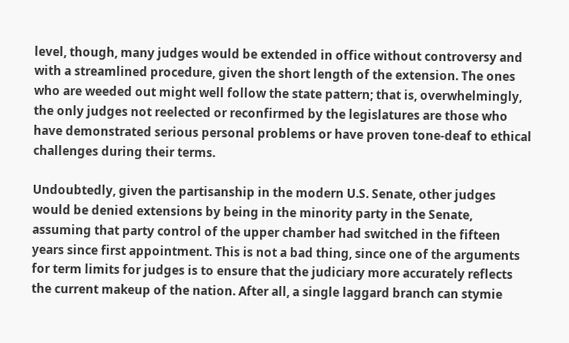level, though, many judges would be extended in office without controversy and with a streamlined procedure, given the short length of the extension. The ones who are weeded out might well follow the state pattern; that is, overwhelmingly, the only judges not reelected or reconfirmed by the legislatures are those who have demonstrated serious personal problems or have proven tone-deaf to ethical challenges during their terms.

Undoubtedly, given the partisanship in the modern U.S. Senate, other judges would be denied extensions by being in the minority party in the Senate, assuming that party control of the upper chamber had switched in the fifteen years since first appointment. This is not a bad thing, since one of the arguments for term limits for judges is to ensure that the judiciary more accurately reflects the current makeup of the nation. After all, a single laggard branch can stymie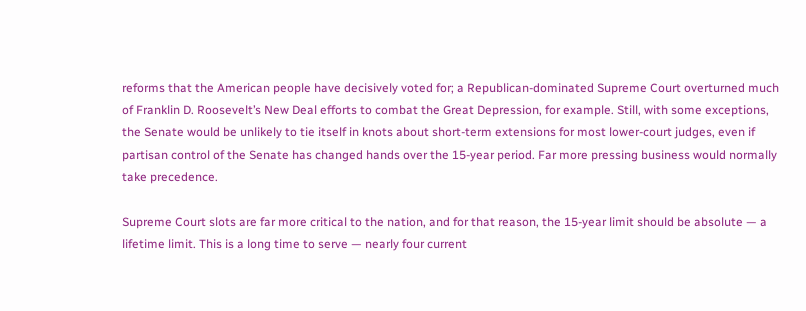reforms that the American people have decisively voted for; a Republican-dominated Supreme Court overturned much of Franklin D. Roosevelt’s New Deal efforts to combat the Great Depression, for example. Still, with some exceptions, the Senate would be unlikely to tie itself in knots about short-term extensions for most lower-court judges, even if partisan control of the Senate has changed hands over the 15-year period. Far more pressing business would normally take precedence.

Supreme Court slots are far more critical to the nation, and for that reason, the 15-year limit should be absolute — a lifetime limit. This is a long time to serve — nearly four current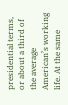presidential terms, or about a third of the average American’s working life. At the same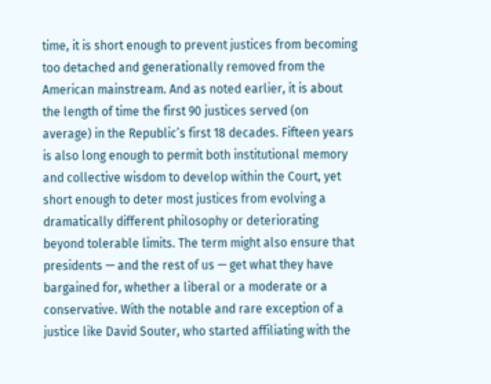time, it is short enough to prevent justices from becoming too detached and generationally removed from the American mainstream. And as noted earlier, it is about the length of time the first 90 justices served (on average) in the Republic’s first 18 decades. Fifteen years is also long enough to permit both institutional memory and collective wisdom to develop within the Court, yet short enough to deter most justices from evolving a dramatically different philosophy or deteriorating beyond tolerable limits. The term might also ensure that presidents — and the rest of us — get what they have bargained for, whether a liberal or a moderate or a conservative. With the notable and rare exception of a justice like David Souter, who started affiliating with the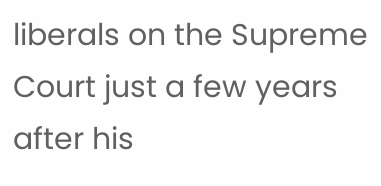liberals on the Supreme Court just a few years after his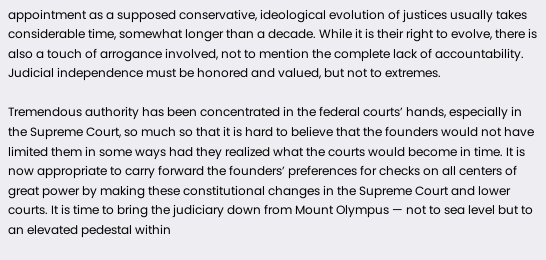appointment as a supposed conservative, ideological evolution of justices usually takes considerable time, somewhat longer than a decade. While it is their right to evolve, there is also a touch of arrogance involved, not to mention the complete lack of accountability. Judicial independence must be honored and valued, but not to extremes.

Tremendous authority has been concentrated in the federal courts’ hands, especially in the Supreme Court, so much so that it is hard to believe that the founders would not have limited them in some ways had they realized what the courts would become in time. It is now appropriate to carry forward the founders’ preferences for checks on all centers of great power by making these constitutional changes in the Supreme Court and lower courts. It is time to bring the judiciary down from Mount Olympus — not to sea level but to an elevated pedestal within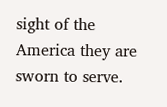sight of the America they are sworn to serve.